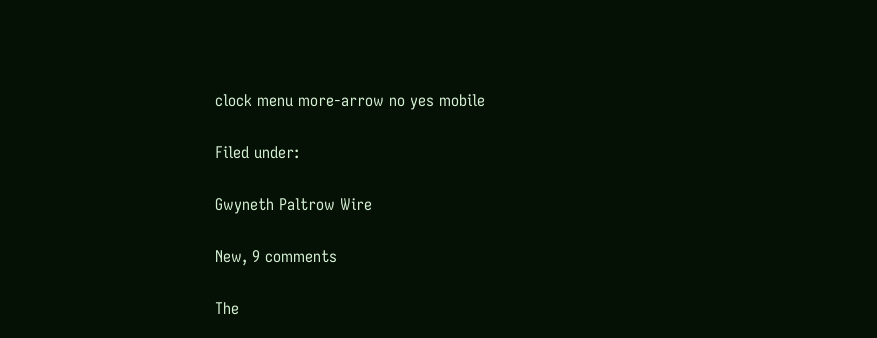clock menu more-arrow no yes mobile

Filed under:

Gwyneth Paltrow Wire

New, 9 comments

The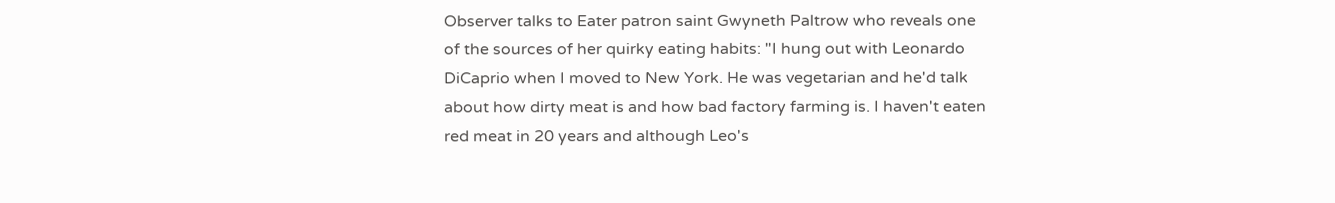Observer talks to Eater patron saint Gwyneth Paltrow who reveals one of the sources of her quirky eating habits: "I hung out with Leonardo DiCaprio when I moved to New York. He was vegetarian and he'd talk about how dirty meat is and how bad factory farming is. I haven't eaten red meat in 20 years and although Leo's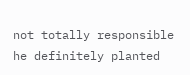not totally responsible he definitely planted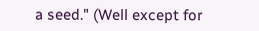a seed." (Well except for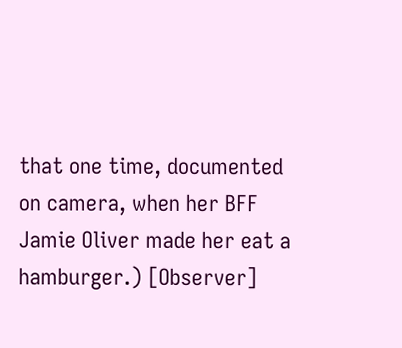that one time, documented on camera, when her BFF Jamie Oliver made her eat a hamburger.) [Observer]